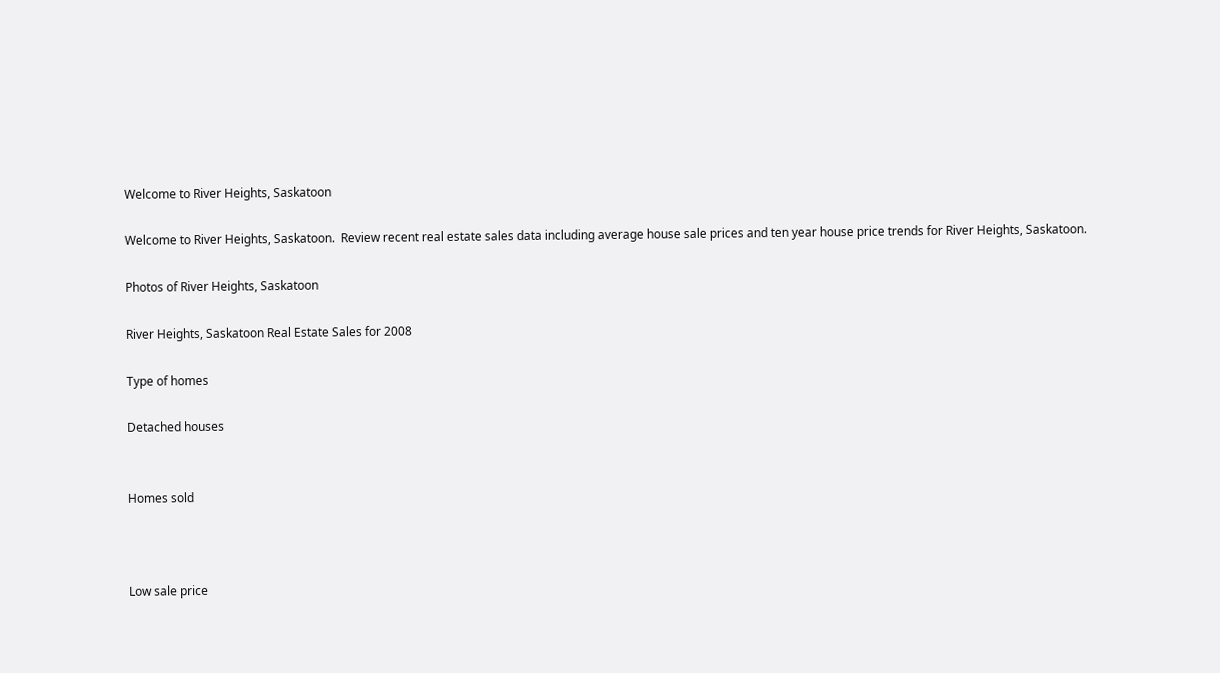Welcome to River Heights, Saskatoon

Welcome to River Heights, Saskatoon.  Review recent real estate sales data including average house sale prices and ten year house price trends for River Heights, Saskatoon.

Photos of River Heights, Saskatoon

River Heights, Saskatoon Real Estate Sales for 2008

Type of homes

Detached houses


Homes sold



Low sale price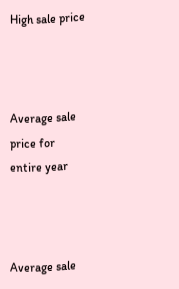High sale price



Average sale price for entire year



Average sale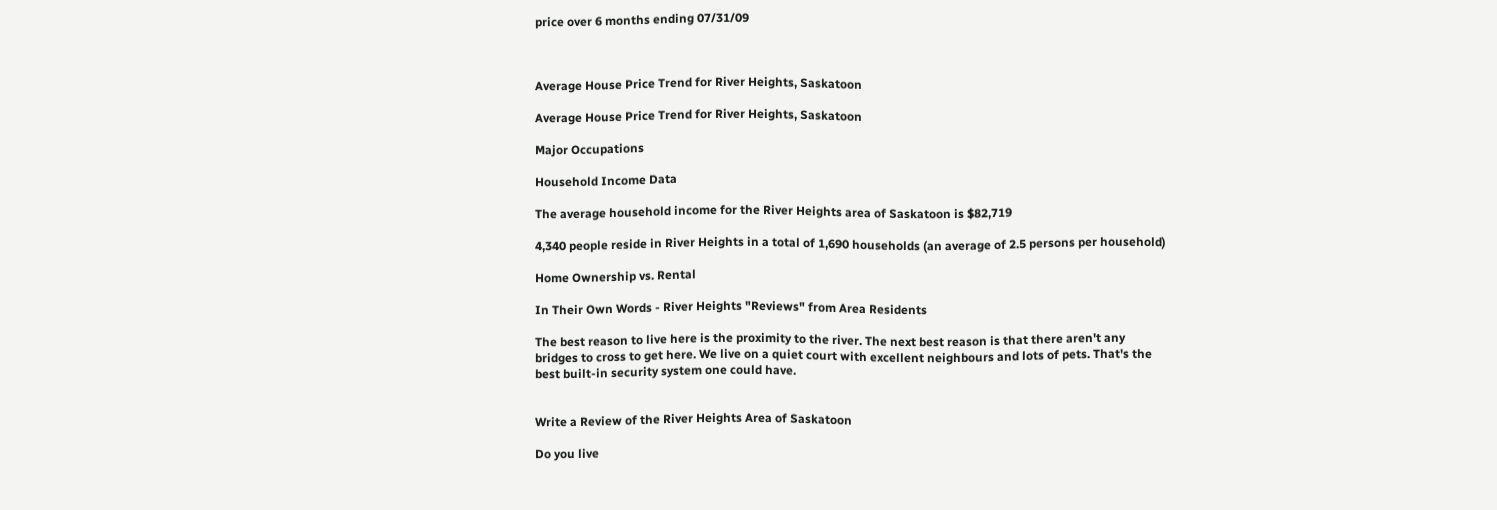price over 6 months ending 07/31/09



Average House Price Trend for River Heights, Saskatoon

Average House Price Trend for River Heights, Saskatoon

Major Occupations

Household Income Data

The average household income for the River Heights area of Saskatoon is $82,719

4,340 people reside in River Heights in a total of 1,690 households (an average of 2.5 persons per household)

Home Ownership vs. Rental

In Their Own Words - River Heights "Reviews" from Area Residents

The best reason to live here is the proximity to the river. The next best reason is that there aren't any bridges to cross to get here. We live on a quiet court with excellent neighbours and lots of pets. That's the best built-in security system one could have.


Write a Review of the River Heights Area of Saskatoon

Do you live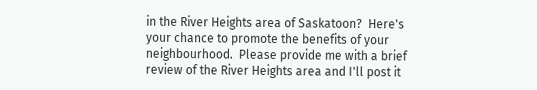in the River Heights area of Saskatoon?  Here's your chance to promote the benefits of your neighbourhood.  Please provide me with a brief review of the River Heights area and I'll post it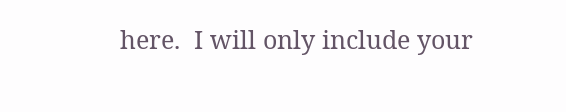here.  I will only include your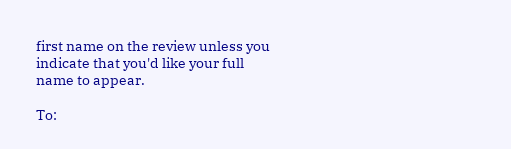first name on the review unless you indicate that you'd like your full name to appear.

To: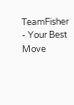TeamFisher - Your Best Move